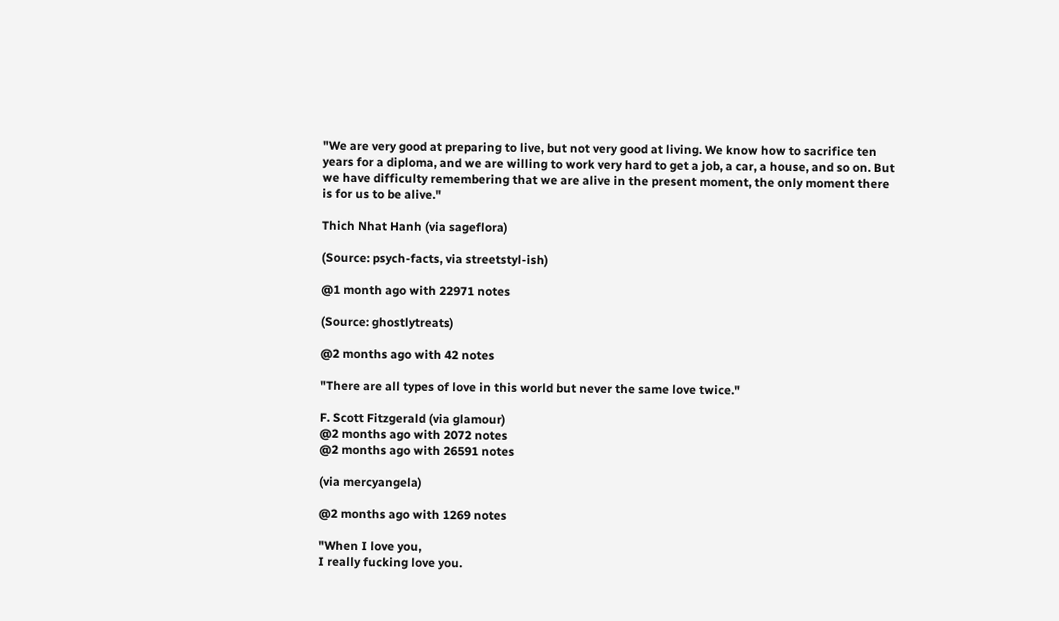"We are very good at preparing to live, but not very good at living. We know how to sacrifice ten years for a diploma, and we are willing to work very hard to get a job, a car, a house, and so on. But we have difficulty remembering that we are alive in the present moment, the only moment there is for us to be alive."

Thich Nhat Hanh (via sageflora)

(Source: psych-facts, via streetstyl-ish)

@1 month ago with 22971 notes

(Source: ghostlytreats)

@2 months ago with 42 notes

"There are all types of love in this world but never the same love twice."

F. Scott Fitzgerald (via glamour)
@2 months ago with 2072 notes
@2 months ago with 26591 notes

(via mercyangela)

@2 months ago with 1269 notes

"When I love you,
I really fucking love you.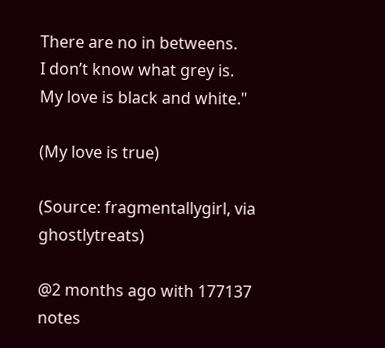There are no in betweens.
I don’t know what grey is.
My love is black and white."

(My love is true)

(Source: fragmentallygirl, via ghostlytreats)

@2 months ago with 177137 notes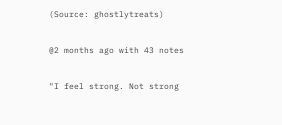(Source: ghostlytreats)

@2 months ago with 43 notes

"I feel strong. Not strong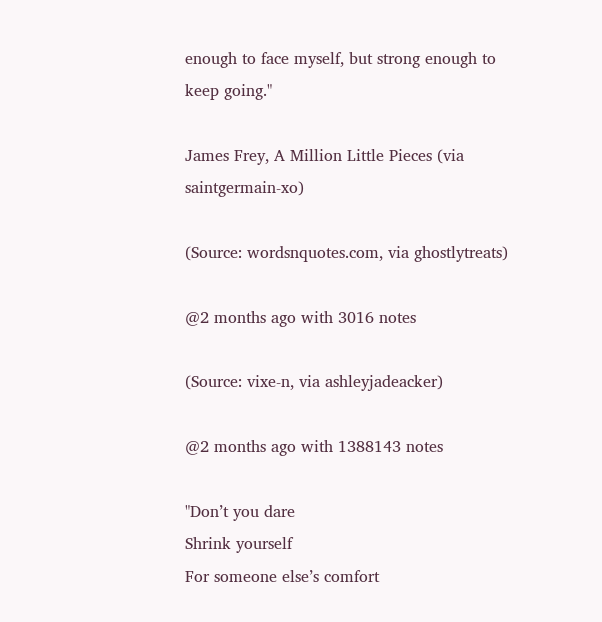enough to face myself, but strong enough to keep going."

James Frey, A Million Little Pieces (via saintgermain-xo)

(Source: wordsnquotes.com, via ghostlytreats)

@2 months ago with 3016 notes

(Source: vixe-n, via ashleyjadeacker)

@2 months ago with 1388143 notes

"Don’t you dare
Shrink yourself
For someone else’s comfort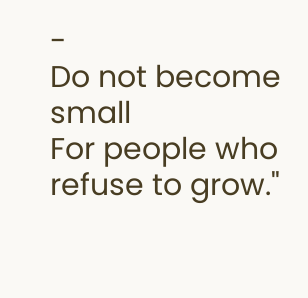-
Do not become small
For people who refuse to grow."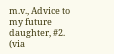m.v., Advice to my future daughter, #2. (via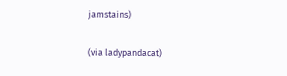jamstains)

(via ladypandacat)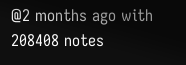@2 months ago with 208408 notes